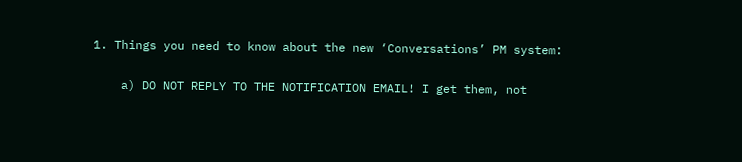1. Things you need to know about the new ‘Conversations’ PM system:

    a) DO NOT REPLY TO THE NOTIFICATION EMAIL! I get them, not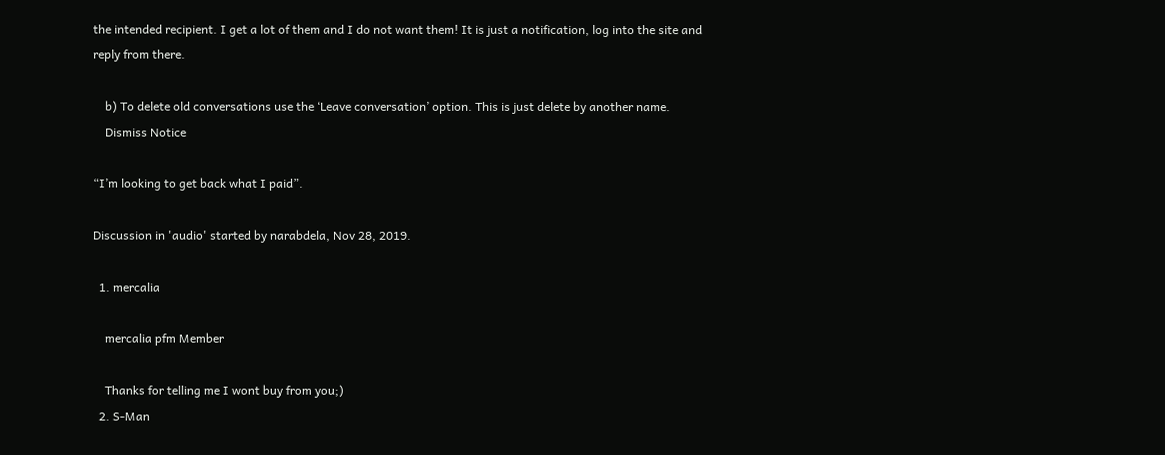the intended recipient. I get a lot of them and I do not want them! It is just a notification, log into the site and reply from there.

    b) To delete old conversations use the ‘Leave conversation’ option. This is just delete by another name.
    Dismiss Notice

“I’m looking to get back what I paid”.

Discussion in 'audio' started by narabdela, Nov 28, 2019.

  1. mercalia

    mercalia pfm Member

    Thanks for telling me I wont buy from you;)
  2. S-Man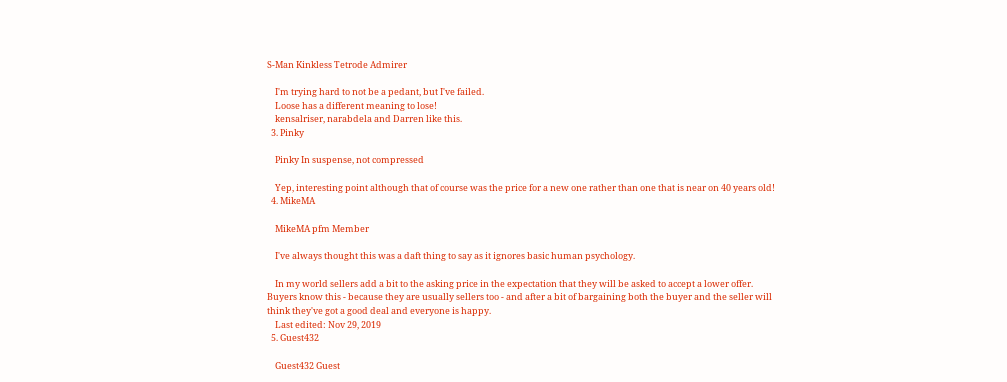S-Man Kinkless Tetrode Admirer

    I'm trying hard to not be a pedant, but I've failed.
    Loose has a different meaning to lose!
    kensalriser, narabdela and Darren like this.
  3. Pinky

    Pinky In suspense, not compressed

    Yep, interesting point although that of course was the price for a new one rather than one that is near on 40 years old!
  4. MikeMA

    MikeMA pfm Member

    I've always thought this was a daft thing to say as it ignores basic human psychology.

    In my world sellers add a bit to the asking price in the expectation that they will be asked to accept a lower offer. Buyers know this - because they are usually sellers too - and after a bit of bargaining both the buyer and the seller will think they've got a good deal and everyone is happy.
    Last edited: Nov 29, 2019
  5. Guest432

    Guest432 Guest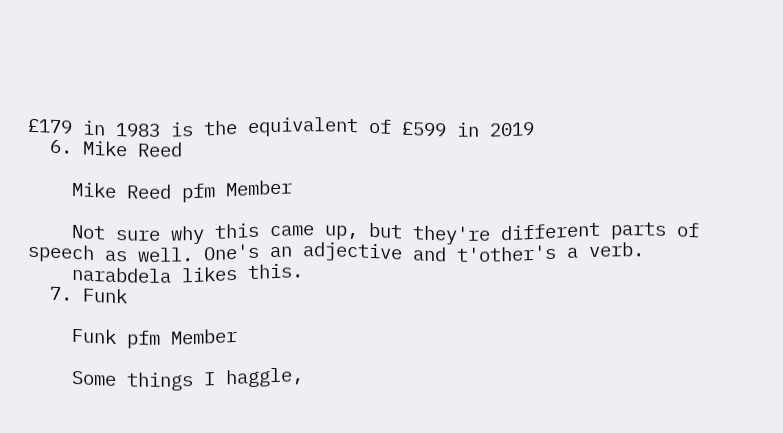£179 in 1983 is the equivalent of £599 in 2019
  6. Mike Reed

    Mike Reed pfm Member

    Not sure why this came up, but they're different parts of speech as well. One's an adjective and t'other's a verb.
    narabdela likes this.
  7. Funk

    Funk pfm Member

    Some things I haggle,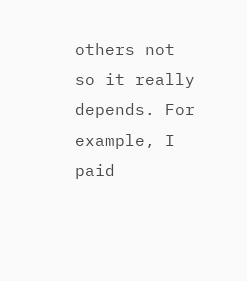others not so it really depends. For example, I paid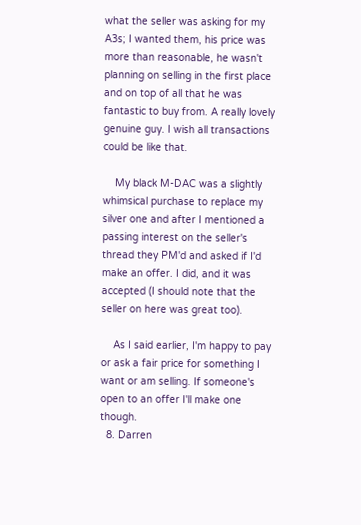what the seller was asking for my A3s; I wanted them, his price was more than reasonable, he wasn't planning on selling in the first place and on top of all that he was fantastic to buy from. A really lovely genuine guy. I wish all transactions could be like that.

    My black M-DAC was a slightly whimsical purchase to replace my silver one and after I mentioned a passing interest on the seller's thread they PM'd and asked if I'd make an offer. I did, and it was accepted (I should note that the seller on here was great too).

    As I said earlier, I'm happy to pay or ask a fair price for something I want or am selling. If someone's open to an offer I'll make one though.
  8. Darren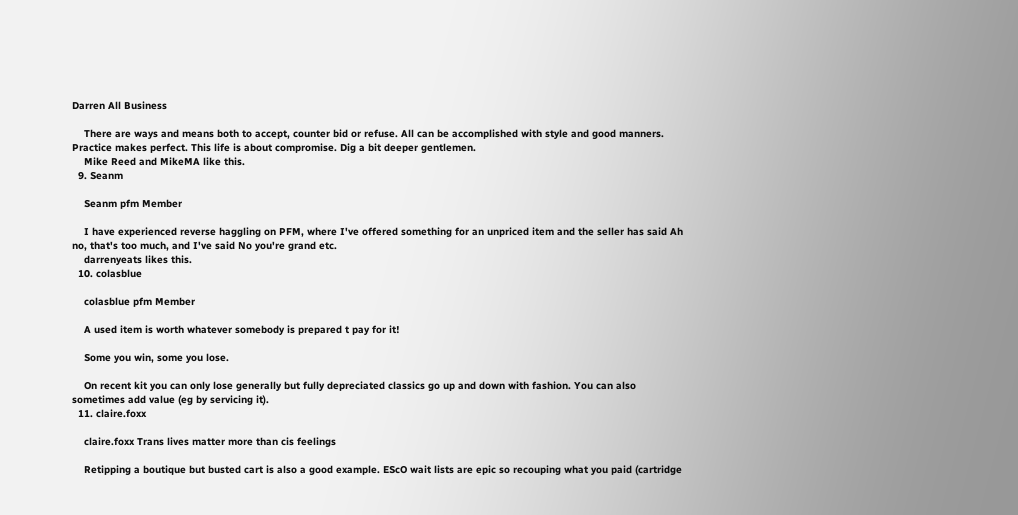Darren All Business

    There are ways and means both to accept, counter bid or refuse. All can be accomplished with style and good manners. Practice makes perfect. This life is about compromise. Dig a bit deeper gentlemen.
    Mike Reed and MikeMA like this.
  9. Seanm

    Seanm pfm Member

    I have experienced reverse haggling on PFM, where I've offered something for an unpriced item and the seller has said Ah no, that's too much, and I've said No you're grand etc.
    darrenyeats likes this.
  10. colasblue

    colasblue pfm Member

    A used item is worth whatever somebody is prepared t pay for it!

    Some you win, some you lose.

    On recent kit you can only lose generally but fully depreciated classics go up and down with fashion. You can also sometimes add value (eg by servicing it).
  11. claire.foxx

    claire.foxx Trans lives matter more than cis feelings

    Retipping a boutique but busted cart is also a good example. EScO wait lists are epic so recouping what you paid (cartridge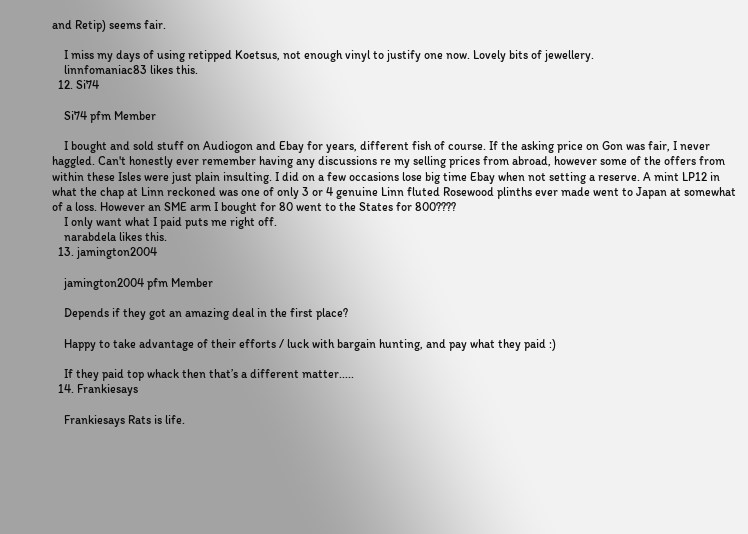and Retip) seems fair.

    I miss my days of using retipped Koetsus, not enough vinyl to justify one now. Lovely bits of jewellery.
    linnfomaniac83 likes this.
  12. Si74

    Si74 pfm Member

    I bought and sold stuff on Audiogon and Ebay for years, different fish of course. If the asking price on Gon was fair, I never haggled. Can't honestly ever remember having any discussions re my selling prices from abroad, however some of the offers from within these Isles were just plain insulting. I did on a few occasions lose big time Ebay when not setting a reserve. A mint LP12 in what the chap at Linn reckoned was one of only 3 or 4 genuine Linn fluted Rosewood plinths ever made went to Japan at somewhat of a loss. However an SME arm I bought for 80 went to the States for 800????
    I only want what I paid puts me right off.
    narabdela likes this.
  13. jamington2004

    jamington2004 pfm Member

    Depends if they got an amazing deal in the first place?

    Happy to take advantage of their efforts / luck with bargain hunting, and pay what they paid :)

    If they paid top whack then that’s a different matter.....
  14. Frankiesays

    Frankiesays Rats is life.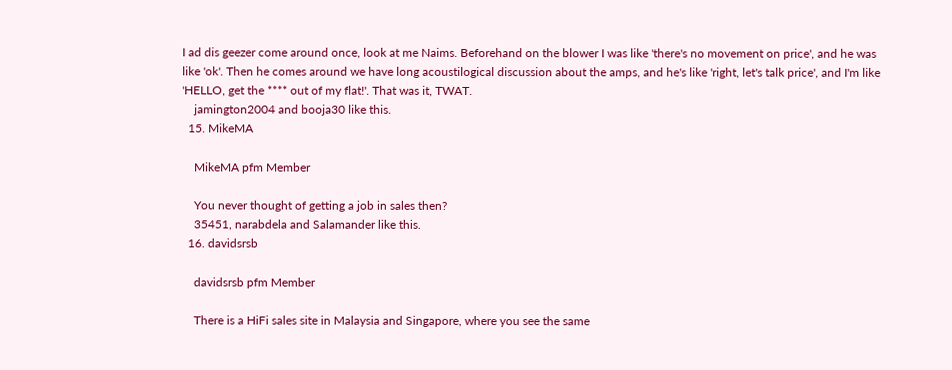I ad dis geezer come around once, look at me Naims. Beforehand on the blower I was like 'there's no movement on price', and he was like 'ok'. Then he comes around we have long acoustilogical discussion about the amps, and he's like 'right, let's talk price', and I'm like 'HELLO, get the **** out of my flat!'. That was it, TWAT.
    jamington2004 and booja30 like this.
  15. MikeMA

    MikeMA pfm Member

    You never thought of getting a job in sales then?
    35451, narabdela and Salamander like this.
  16. davidsrsb

    davidsrsb pfm Member

    There is a HiFi sales site in Malaysia and Singapore, where you see the same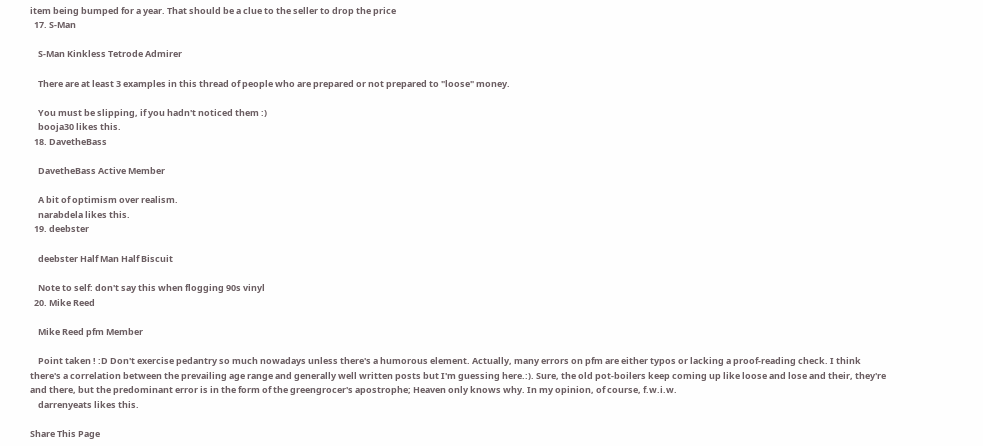item being bumped for a year. That should be a clue to the seller to drop the price
  17. S-Man

    S-Man Kinkless Tetrode Admirer

    There are at least 3 examples in this thread of people who are prepared or not prepared to "loose" money.

    You must be slipping, if you hadn't noticed them :)
    booja30 likes this.
  18. DavetheBass

    DavetheBass Active Member

    A bit of optimism over realism.
    narabdela likes this.
  19. deebster

    deebster Half Man Half Biscuit

    Note to self: don't say this when flogging 90s vinyl
  20. Mike Reed

    Mike Reed pfm Member

    Point taken ! :D Don't exercise pedantry so much nowadays unless there's a humorous element. Actually, many errors on pfm are either typos or lacking a proof-reading check. I think there's a correlation between the prevailing age range and generally well written posts but I'm guessing here.:). Sure, the old pot-boilers keep coming up like loose and lose and their, they're and there, but the predominant error is in the form of the greengrocer's apostrophe; Heaven only knows why. In my opinion, of course, f.w.i.w.
    darrenyeats likes this.

Share This Page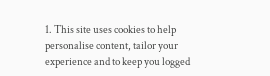1. This site uses cookies to help personalise content, tailor your experience and to keep you logged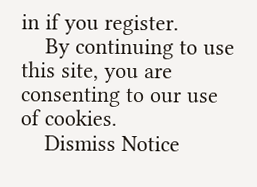in if you register.
    By continuing to use this site, you are consenting to our use of cookies.
    Dismiss Notice